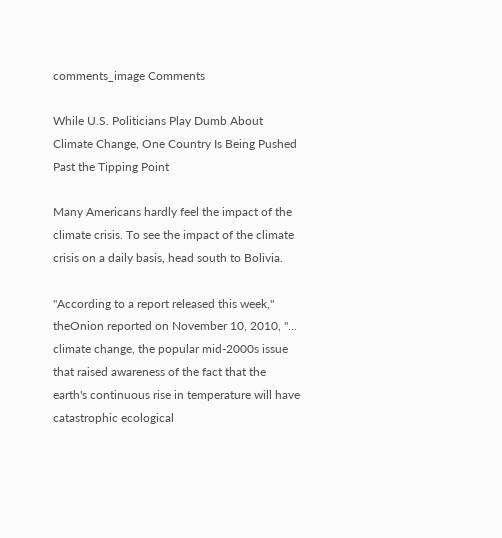comments_image Comments

While U.S. Politicians Play Dumb About Climate Change, One Country Is Being Pushed Past the Tipping Point

Many Americans hardly feel the impact of the climate crisis. To see the impact of the climate crisis on a daily basis, head south to Bolivia.

"According to a report released this week," theOnion reported on November 10, 2010, "... climate change, the popular mid-2000s issue that raised awareness of the fact that the earth's continuous rise in temperature will have catastrophic ecological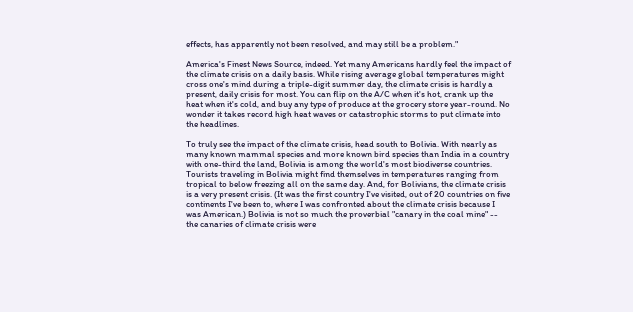effects, has apparently not been resolved, and may still be a problem."

America's Finest News Source, indeed. Yet many Americans hardly feel the impact of the climate crisis on a daily basis. While rising average global temperatures might cross one's mind during a triple-digit summer day, the climate crisis is hardly a present, daily crisis for most. You can flip on the A/C when it's hot, crank up the heat when it's cold, and buy any type of produce at the grocery store year-round. No wonder it takes record high heat waves or catastrophic storms to put climate into the headlines.

To truly see the impact of the climate crisis, head south to Bolivia. With nearly as many known mammal species and more known bird species than India in a country with one-third the land, Bolivia is among the world's most biodiverse countries. Tourists traveling in Bolivia might find themselves in temperatures ranging from tropical to below freezing all on the same day. And, for Bolivians, the climate crisis is a very present crisis. (It was the first country I've visited, out of 20 countries on five continents I've been to, where I was confronted about the climate crisis because I was American.) Bolivia is not so much the proverbial "canary in the coal mine" -- the canaries of climate crisis were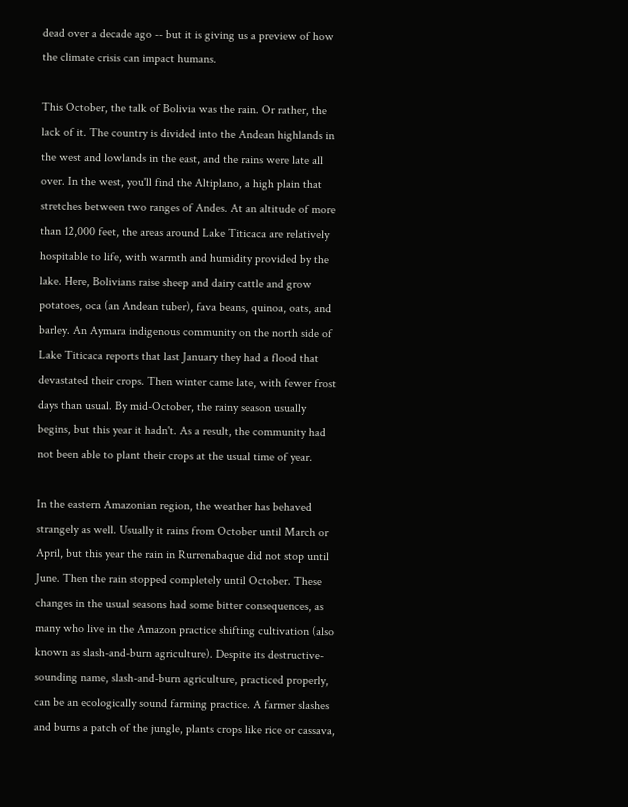dead over a decade ago -- but it is giving us a preview of how the climate crisis can impact humans.

This October, the talk of Bolivia was the rain. Or rather, the lack of it. The country is divided into the Andean highlands in the west and lowlands in the east, and the rains were late all over. In the west, you'll find the Altiplano, a high plain that stretches between two ranges of Andes. At an altitude of more than 12,000 feet, the areas around Lake Titicaca are relatively hospitable to life, with warmth and humidity provided by the lake. Here, Bolivians raise sheep and dairy cattle and grow potatoes, oca (an Andean tuber), fava beans, quinoa, oats, and barley. An Aymara indigenous community on the north side of Lake Titicaca reports that last January they had a flood that devastated their crops. Then winter came late, with fewer frost days than usual. By mid-October, the rainy season usually begins, but this year it hadn't. As a result, the community had not been able to plant their crops at the usual time of year.

In the eastern Amazonian region, the weather has behaved strangely as well. Usually it rains from October until March or April, but this year the rain in Rurrenabaque did not stop until June. Then the rain stopped completely until October. These changes in the usual seasons had some bitter consequences, as many who live in the Amazon practice shifting cultivation (also known as slash-and-burn agriculture). Despite its destructive-sounding name, slash-and-burn agriculture, practiced properly, can be an ecologically sound farming practice. A farmer slashes and burns a patch of the jungle, plants crops like rice or cassava,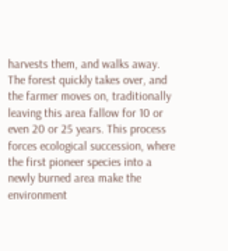harvests them, and walks away. The forest quickly takes over, and the farmer moves on, traditionally leaving this area fallow for 10 or even 20 or 25 years. This process forces ecological succession, where the first pioneer species into a newly burned area make the environment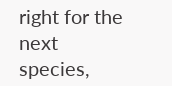right for the next species,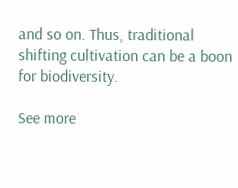and so on. Thus, traditional shifting cultivation can be a boon for biodiversity.

See more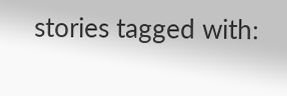stories tagged with: